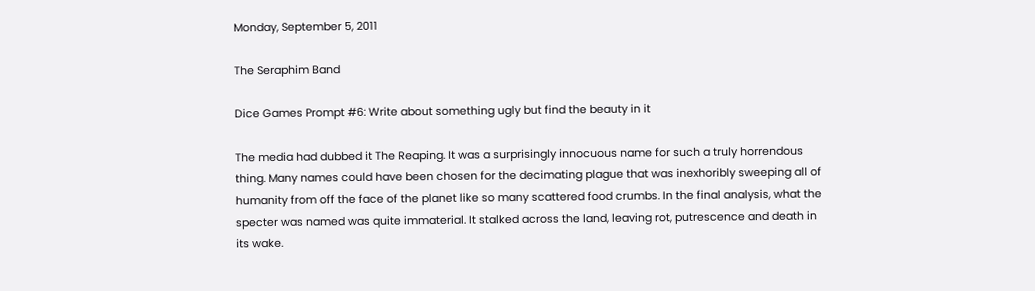Monday, September 5, 2011

The Seraphim Band

Dice Games Prompt #6: Write about something ugly but find the beauty in it

The media had dubbed it The Reaping. It was a surprisingly innocuous name for such a truly horrendous thing. Many names could have been chosen for the decimating plague that was inexhoribly sweeping all of humanity from off the face of the planet like so many scattered food crumbs. In the final analysis, what the specter was named was quite immaterial. It stalked across the land, leaving rot, putrescence and death in its wake.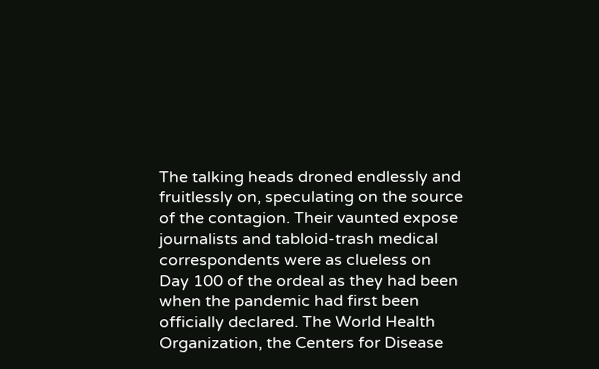The talking heads droned endlessly and fruitlessly on, speculating on the source of the contagion. Their vaunted expose journalists and tabloid-trash medical correspondents were as clueless on Day 100 of the ordeal as they had been when the pandemic had first been officially declared. The World Health Organization, the Centers for Disease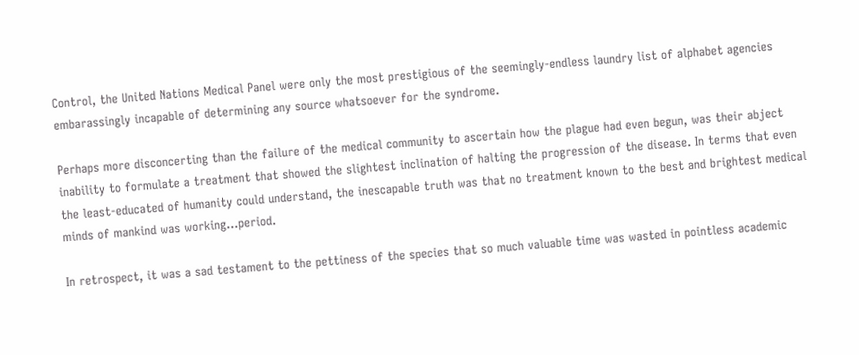Control, the United Nations Medical Panel were only the most prestigious of the seemingly-endless laundry list of alphabet agencies embarassingly incapable of determining any source whatsoever for the syndrome.

Perhaps more disconcerting than the failure of the medical community to ascertain how the plague had even begun, was their abject inability to formulate a treatment that showed the slightest inclination of halting the progression of the disease. In terms that even the least-educated of humanity could understand, the inescapable truth was that no treatment known to the best and brightest medical minds of mankind was working...period.

In retrospect, it was a sad testament to the pettiness of the species that so much valuable time was wasted in pointless academic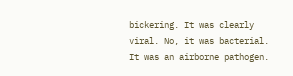bickering. It was clearly viral. No, it was bacterial. It was an airborne pathogen.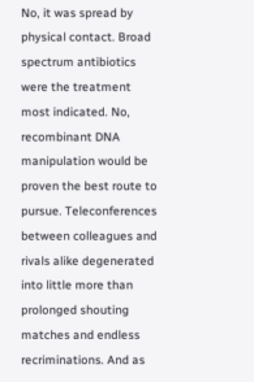No, it was spread by physical contact. Broad spectrum antibiotics were the treatment most indicated. No, recombinant DNA manipulation would be proven the best route to pursue. Teleconferences between colleagues and rivals alike degenerated into little more than prolonged shouting matches and endless recriminations. And as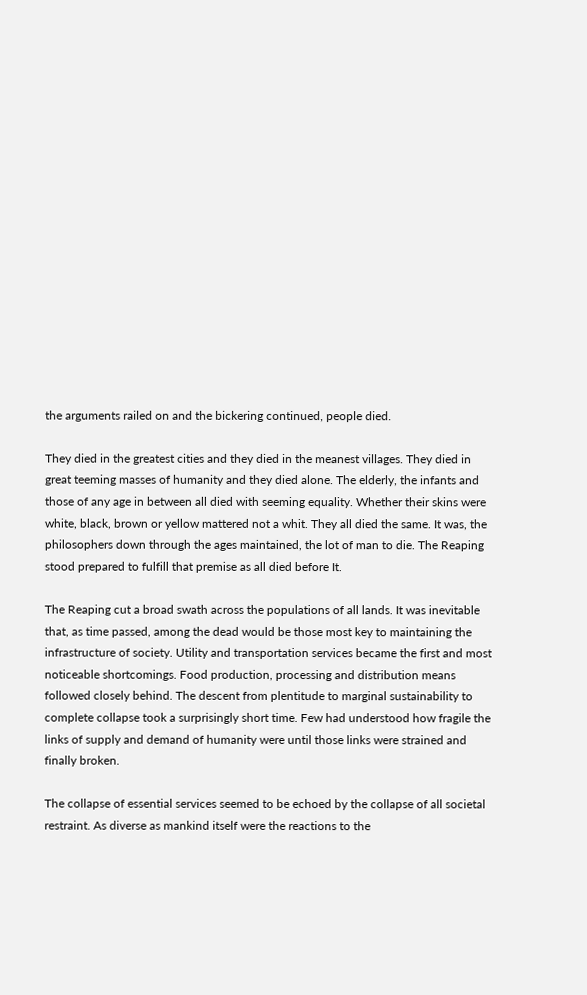the arguments railed on and the bickering continued, people died.

They died in the greatest cities and they died in the meanest villages. They died in great teeming masses of humanity and they died alone. The elderly, the infants and those of any age in between all died with seeming equality. Whether their skins were white, black, brown or yellow mattered not a whit. They all died the same. It was, the philosophers down through the ages maintained, the lot of man to die. The Reaping stood prepared to fulfill that premise as all died before It.

The Reaping cut a broad swath across the populations of all lands. It was inevitable that, as time passed, among the dead would be those most key to maintaining the infrastructure of society. Utility and transportation services became the first and most noticeable shortcomings. Food production, processing and distribution means followed closely behind. The descent from plentitude to marginal sustainability to complete collapse took a surprisingly short time. Few had understood how fragile the links of supply and demand of humanity were until those links were strained and finally broken.

The collapse of essential services seemed to be echoed by the collapse of all societal restraint. As diverse as mankind itself were the reactions to the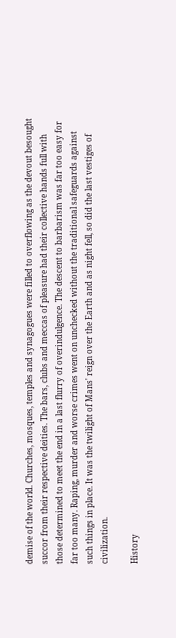demise of the world. Churches, mosques, temples and synagogues were filled to overflowing as the devout besought succor from their respective deities. The bars, clubs and meccas of pleasure had their collective hands full with those determined to meet the end in a last flurry of overindulgence. The descent to barbarism was far too easy for far too many. Raping, murder and worse crimes went on unchecked without the traditional safeguards against such things in place. It was the twilight of Mans' reign over the Earth and as night fell, so did the last vestiges of civilization.

History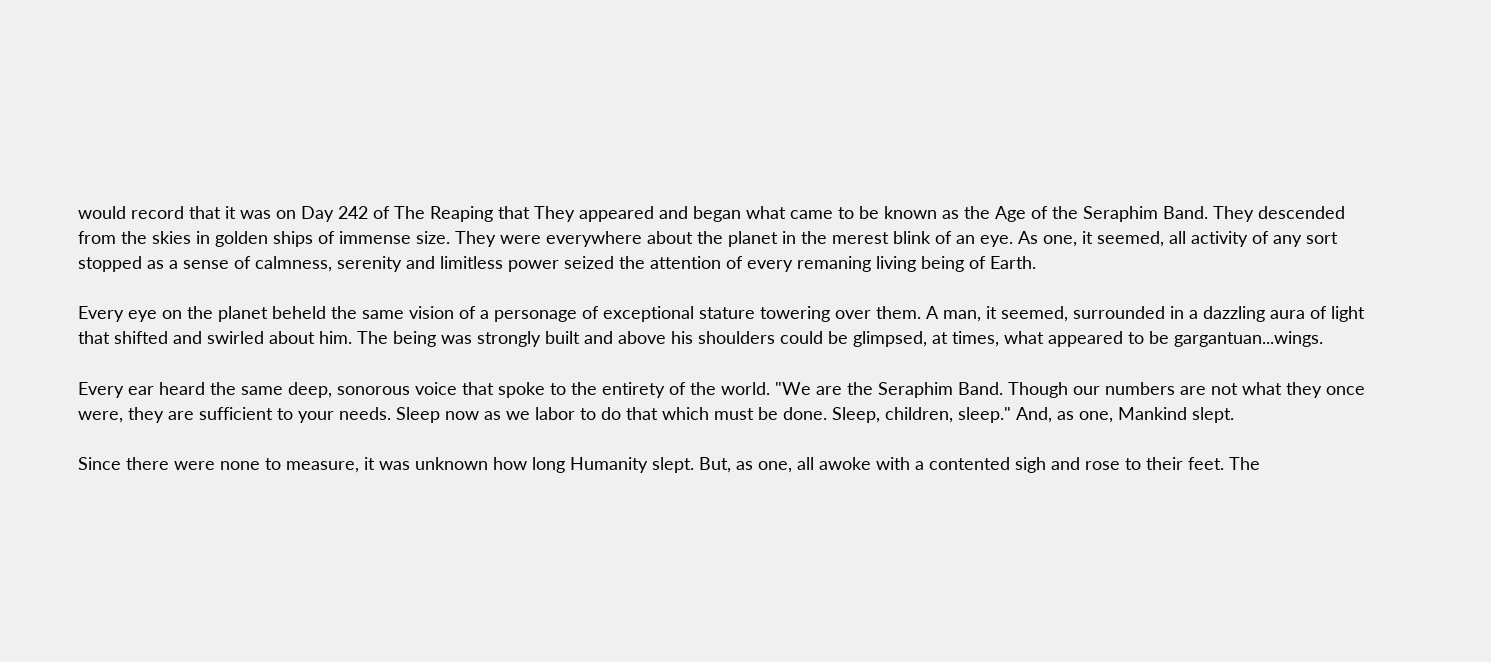would record that it was on Day 242 of The Reaping that They appeared and began what came to be known as the Age of the Seraphim Band. They descended from the skies in golden ships of immense size. They were everywhere about the planet in the merest blink of an eye. As one, it seemed, all activity of any sort stopped as a sense of calmness, serenity and limitless power seized the attention of every remaning living being of Earth.

Every eye on the planet beheld the same vision of a personage of exceptional stature towering over them. A man, it seemed, surrounded in a dazzling aura of light that shifted and swirled about him. The being was strongly built and above his shoulders could be glimpsed, at times, what appeared to be gargantuan...wings.

Every ear heard the same deep, sonorous voice that spoke to the entirety of the world. "We are the Seraphim Band. Though our numbers are not what they once were, they are sufficient to your needs. Sleep now as we labor to do that which must be done. Sleep, children, sleep." And, as one, Mankind slept.

Since there were none to measure, it was unknown how long Humanity slept. But, as one, all awoke with a contented sigh and rose to their feet. The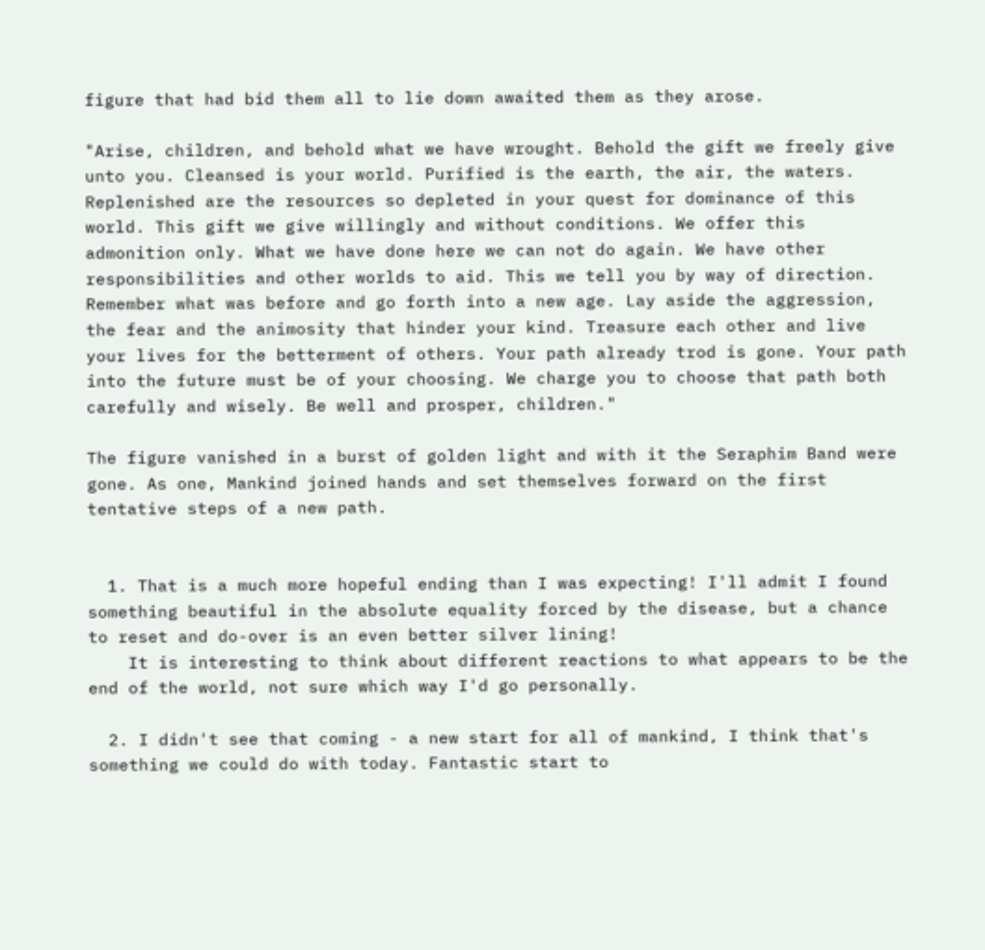figure that had bid them all to lie down awaited them as they arose.

"Arise, children, and behold what we have wrought. Behold the gift we freely give unto you. Cleansed is your world. Purified is the earth, the air, the waters. Replenished are the resources so depleted in your quest for dominance of this world. This gift we give willingly and without conditions. We offer this admonition only. What we have done here we can not do again. We have other responsibilities and other worlds to aid. This we tell you by way of direction. Remember what was before and go forth into a new age. Lay aside the aggression, the fear and the animosity that hinder your kind. Treasure each other and live your lives for the betterment of others. Your path already trod is gone. Your path into the future must be of your choosing. We charge you to choose that path both carefully and wisely. Be well and prosper, children."

The figure vanished in a burst of golden light and with it the Seraphim Band were gone. As one, Mankind joined hands and set themselves forward on the first tentative steps of a new path.


  1. That is a much more hopeful ending than I was expecting! I'll admit I found something beautiful in the absolute equality forced by the disease, but a chance to reset and do-over is an even better silver lining!
    It is interesting to think about different reactions to what appears to be the end of the world, not sure which way I'd go personally.

  2. I didn't see that coming - a new start for all of mankind, I think that's something we could do with today. Fantastic start to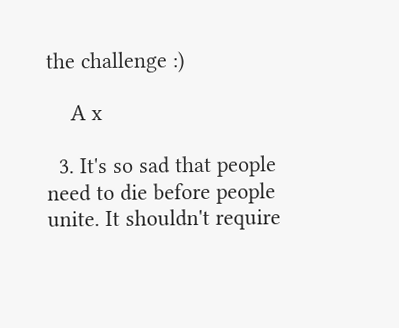the challenge :)

    A x

  3. It's so sad that people need to die before people unite. It shouldn't require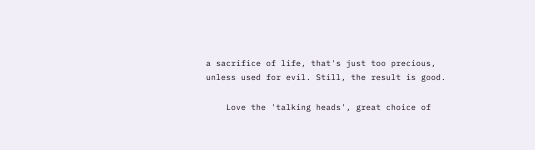a sacrifice of life, that's just too precious, unless used for evil. Still, the result is good.

    Love the 'talking heads', great choice of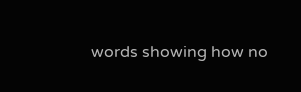words showing how no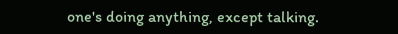one's doing anything, except talking.